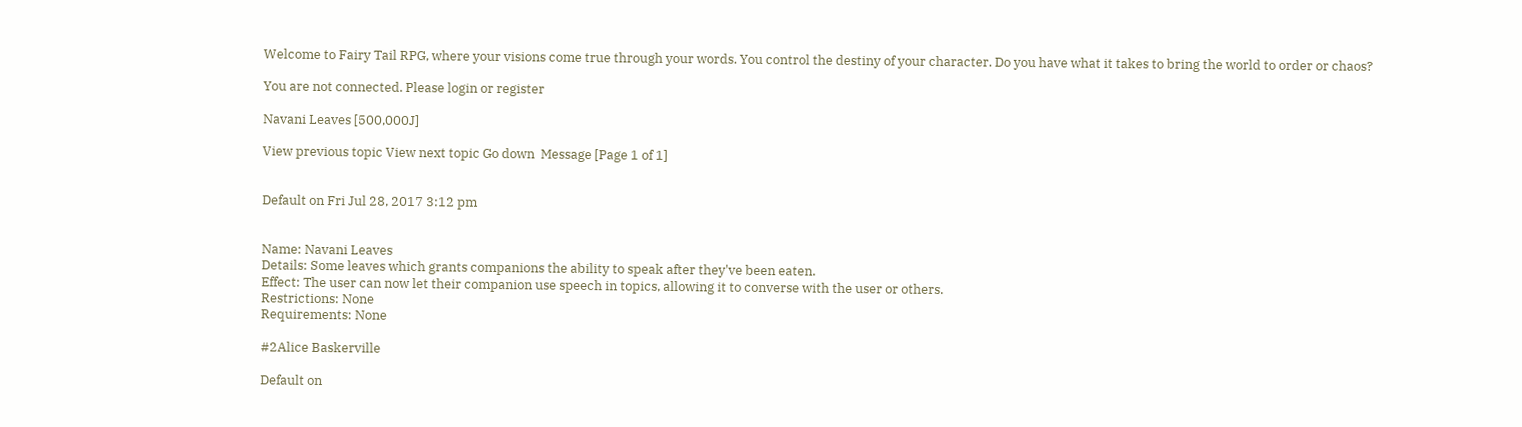Welcome to Fairy Tail RPG, where your visions come true through your words. You control the destiny of your character. Do you have what it takes to bring the world to order or chaos?

You are not connected. Please login or register

Navani Leaves [500,000J]

View previous topic View next topic Go down  Message [Page 1 of 1]


Default on Fri Jul 28, 2017 3:12 pm


Name: Navani Leaves
Details: Some leaves which grants companions the ability to speak after they've been eaten.
Effect: The user can now let their companion use speech in topics, allowing it to converse with the user or others.
Restrictions: None
Requirements: None

#2Alice Baskerville

Default on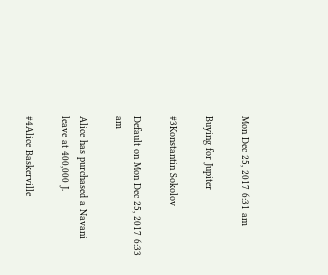Mon Dec 25, 2017 6:31 am

Buying for Jupiter

#3Konstantin Sokolov

Default on Mon Dec 25, 2017 6:33 am

Alice has purchased a Navani leave at 400,000 J.

#4Alice Baskerville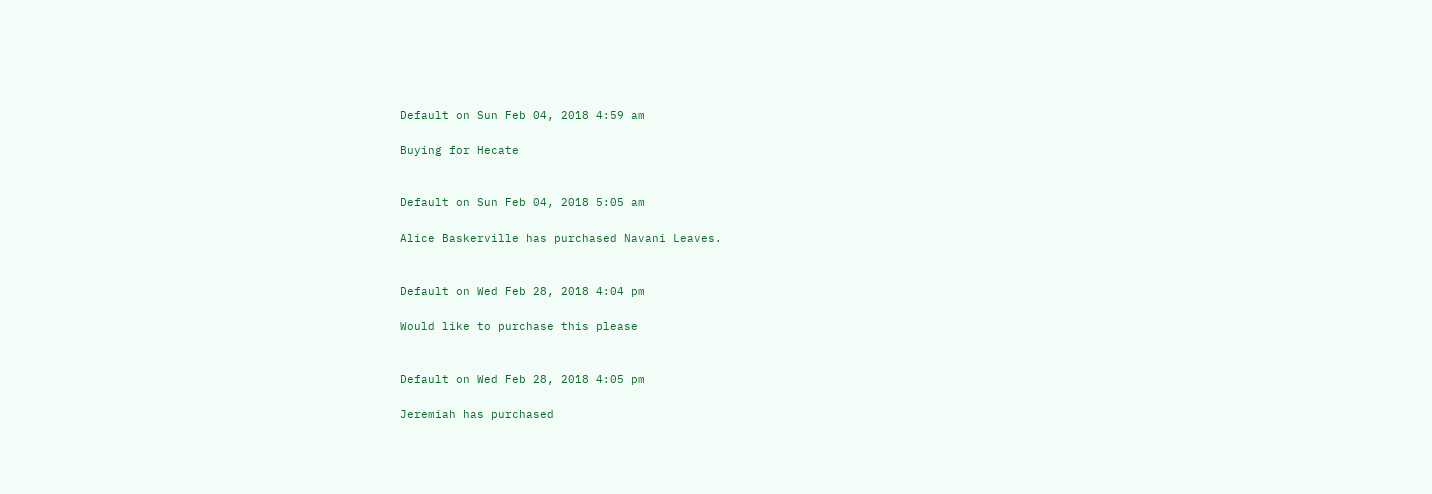Default on Sun Feb 04, 2018 4:59 am

Buying for Hecate


Default on Sun Feb 04, 2018 5:05 am

Alice Baskerville has purchased Navani Leaves.


Default on Wed Feb 28, 2018 4:04 pm

Would like to purchase this please


Default on Wed Feb 28, 2018 4:05 pm

Jeremiah has purchased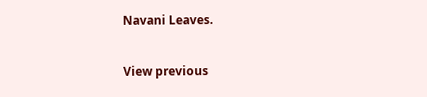Navani Leaves.

View previous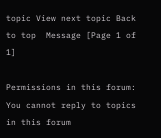topic View next topic Back to top  Message [Page 1 of 1]

Permissions in this forum:
You cannot reply to topics in this forum